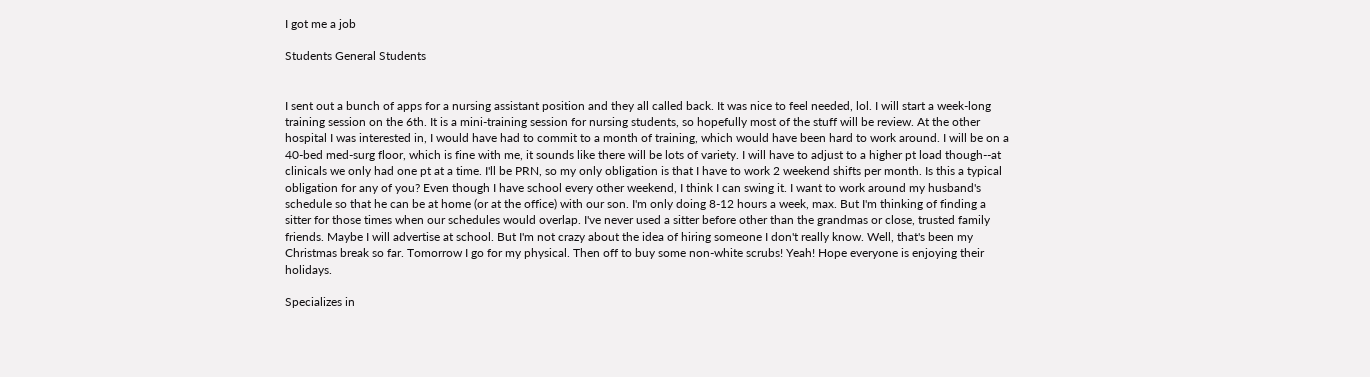I got me a job

Students General Students


I sent out a bunch of apps for a nursing assistant position and they all called back. It was nice to feel needed, lol. I will start a week-long training session on the 6th. It is a mini-training session for nursing students, so hopefully most of the stuff will be review. At the other hospital I was interested in, I would have had to commit to a month of training, which would have been hard to work around. I will be on a 40-bed med-surg floor, which is fine with me, it sounds like there will be lots of variety. I will have to adjust to a higher pt load though--at clinicals we only had one pt at a time. I'll be PRN, so my only obligation is that I have to work 2 weekend shifts per month. Is this a typical obligation for any of you? Even though I have school every other weekend, I think I can swing it. I want to work around my husband's schedule so that he can be at home (or at the office) with our son. I'm only doing 8-12 hours a week, max. But I'm thinking of finding a sitter for those times when our schedules would overlap. I've never used a sitter before other than the grandmas or close, trusted family friends. Maybe I will advertise at school. But I'm not crazy about the idea of hiring someone I don't really know. Well, that's been my Christmas break so far. Tomorrow I go for my physical. Then off to buy some non-white scrubs! Yeah! Hope everyone is enjoying their holidays.

Specializes in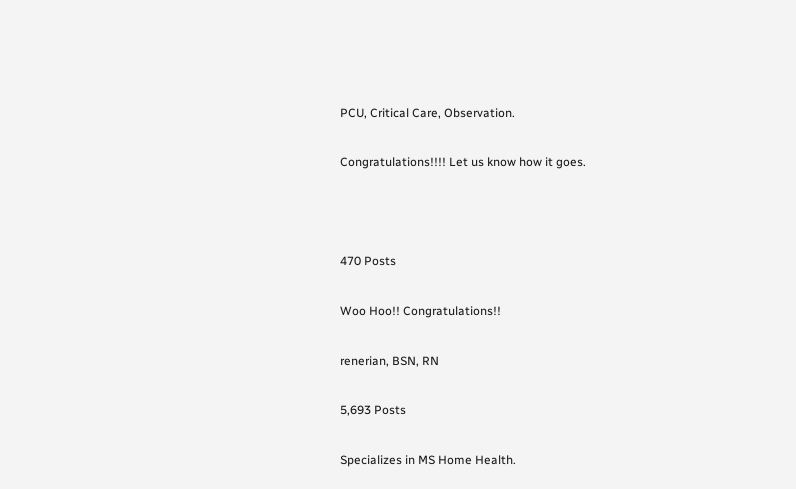PCU, Critical Care, Observation.

Congratulations!!!! Let us know how it goes.



470 Posts

Woo Hoo!! Congratulations!!

renerian, BSN, RN

5,693 Posts

Specializes in MS Home Health.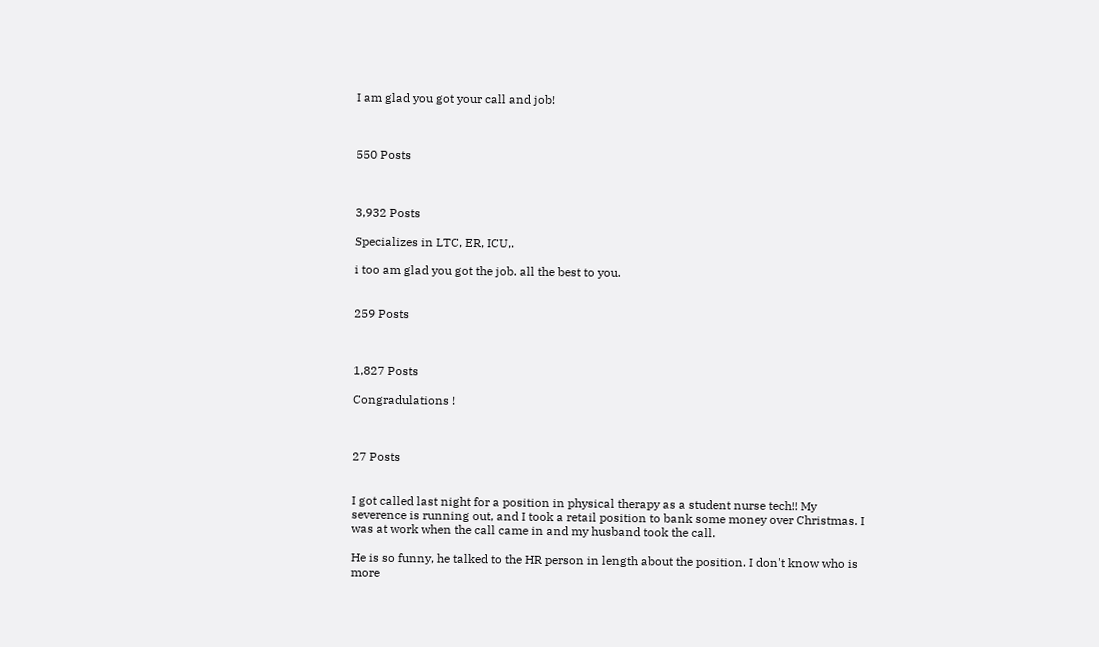I am glad you got your call and job!



550 Posts



3,932 Posts

Specializes in LTC, ER, ICU,.

i too am glad you got the job. all the best to you.


259 Posts



1,827 Posts

Congradulations !



27 Posts


I got called last night for a position in physical therapy as a student nurse tech!! My severence is running out, and I took a retail position to bank some money over Christmas. I was at work when the call came in and my husband took the call.

He is so funny, he talked to the HR person in length about the position. I don't know who is more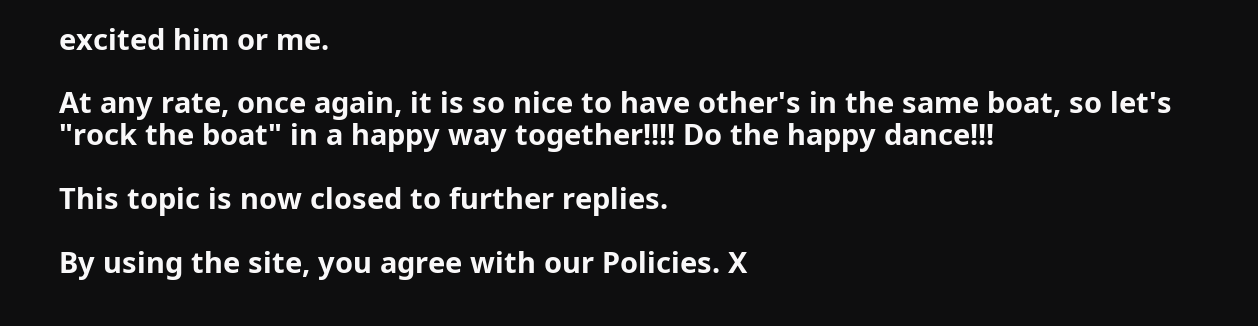excited him or me.

At any rate, once again, it is so nice to have other's in the same boat, so let's "rock the boat" in a happy way together!!!! Do the happy dance!!!

This topic is now closed to further replies.

By using the site, you agree with our Policies. X